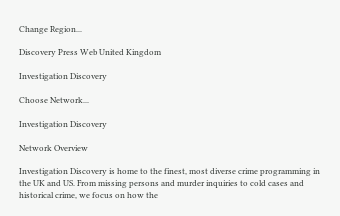Change Region...

Discovery Press Web United Kingdom

Investigation Discovery

Choose Network...

Investigation Discovery

Network Overview

Investigation Discovery is home to the finest, most diverse crime programming in the UK and US. From missing persons and murder inquiries to cold cases and historical crime, we focus on how the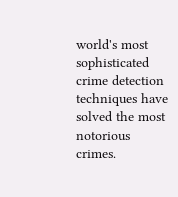world's most sophisticated crime detection techniques have solved the most notorious crimes.